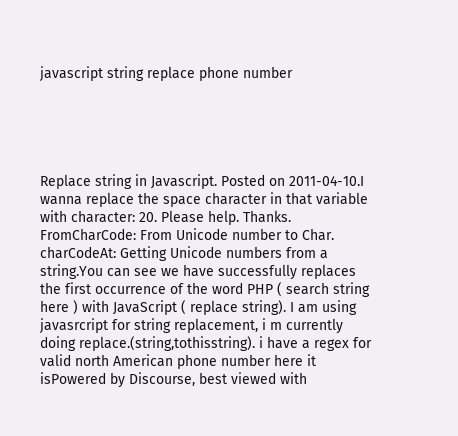javascript string replace phone number





Replace string in Javascript. Posted on 2011-04-10.I wanna replace the space character in that variable with character: 20. Please help. Thanks. FromCharCode: From Unicode number to Char. charCodeAt: Getting Unicode numbers from a string.You can see we have successfully replaces the first occurrence of the word PHP ( search string here ) with JavaScript ( replace string). I am using javasrcript for string replacement, i m currently doing replace.(string,tothisstring). i have a regex for valid north American phone number here it isPowered by Discourse, best viewed with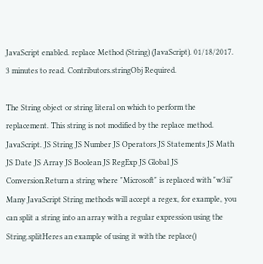JavaScript enabled. replace Method (String) (JavaScript). 01/18/2017. 3 minutes to read. Contributors.stringObj Required.

The String object or string literal on which to perform the replacement. This string is not modified by the replace method. JavaScript. JS String JS Number JS Operators JS Statements JS Math JS Date JS Array JS Boolean JS RegExp JS Global JS Conversion.Return a string where "Microsoft" is replaced with "w3ii" Many JavaScript String methods will accept a regex, for example, you can split a string into an array with a regular expression using the String.splitHeres an example of using it with the replace()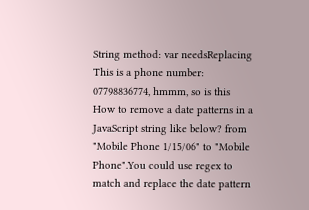String method: var needsReplacing This is a phone number: 07798836774, hmmm, so is this How to remove a date patterns in a JavaScript string like below? from "Mobile Phone 1/15/06" to "Mobile Phone".You could use regex to match and replace the date pattern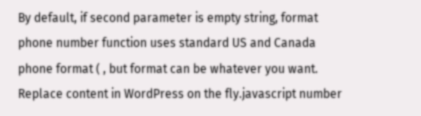By default, if second parameter is empty string, format phone number function uses standard US and Canada phone format ( , but format can be whatever you want. Replace content in WordPress on the fly.javascript number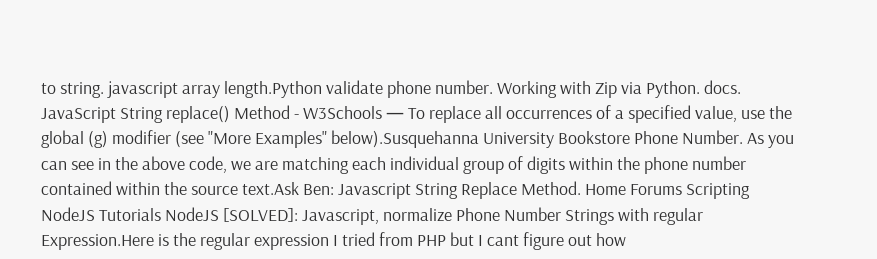to string. javascript array length.Python validate phone number. Working with Zip via Python. docs. JavaScript String replace() Method - W3Schools — To replace all occurrences of a specified value, use the global (g) modifier (see "More Examples" below).Susquehanna University Bookstore Phone Number. As you can see in the above code, we are matching each individual group of digits within the phone number contained within the source text.Ask Ben: Javascript String Replace Method. Home Forums Scripting NodeJS Tutorials NodeJS [SOLVED]: Javascript, normalize Phone Number Strings with regular Expression.Here is the regular expression I tried from PHP but I cant figure out how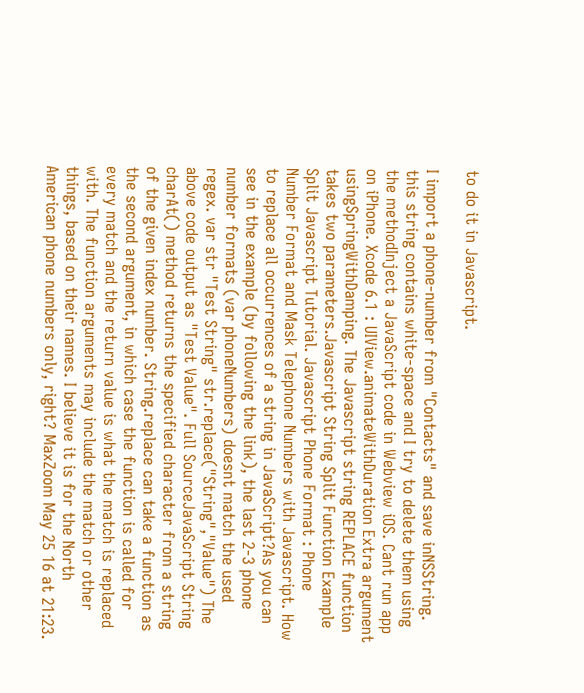to do it in Javascript.

I import a phone-number from "Contacts" and save inNSString. this string contains white-space and I try to delete them using the methodInject a JavaScript code in Webview iOS. Cant run app on iPhone. Xcode 6.1 : UIView.animateWithDuration Extra argument usingSpringWithDamping. The Javascript string REPLACE function takes two parameters.Javascript String Split Function Example Split Javascript Tutorial. Javascript Phone Format : Phone Number Format and Mask Telephone Numbers with Javascript. How to replace all occurrences of a string in JavaScript?As you can see in the example (by following the link), the last 2-3 phone number formats (var phoneNumbers) doesnt match the used regex. var str "Test String" str.replace("String","Value") The above code output as "Test Value". Full SourceJavaScript String charAt() method returns the specified character from a string of the given index number. String.replace can take a function as the second argument, in which case the function is called for every match and the return value is what the match is replaced with. The function arguments may include the match or other things, based on their names. I believe it is for the North American phone numbers only, right? MaxZoom May 25 16 at 21:23.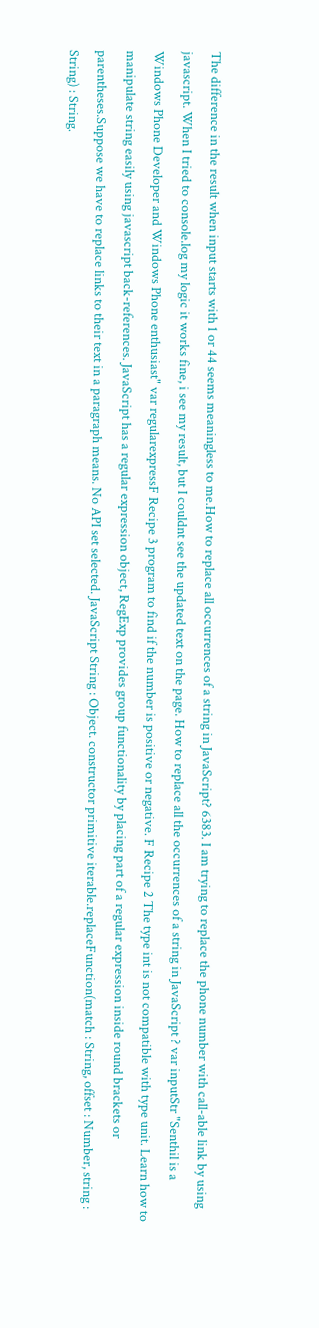The difference in the result when input starts with 1 or 44 seems meaningless to me.How to replace all occurrences of a string in JavaScript? 6383. I am trying to replace the phone number with call-able link by using javascript. When I tried to console.log my logic it works fine, i see my result, but I couldnt see the updated text on the page. How to replace all the occurrences of a string in JavaScript ? var inputStr "Senthil is a Windows Phone Developer and Windows Phone enthusiast" var regularexpressF Recipe 3 program to find if the number is positive or negative. F Recipe 2 The type int is not compatible with type unit. Learn how to manipulate string easily using javascript back-references. JavaScript has a regular expression object, RegExp provides group functionality by placing part of a regular expression inside round brackets or parentheses.Suppose we have to replace links to their text in a paragraph means. No API set selected. JavaScript String : Object. constructor primitive iterable.replaceFunction(match : String, offset : Number, string : String) : String.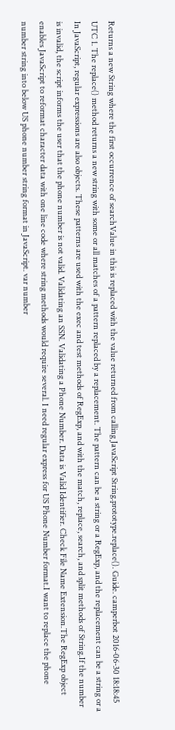Returns a new String where the first occurrence of searchValue in this is replaced with the value returned from calling JavaScript String.prototype.replace(). Guide. camperbot 2016-06-30 18:18:45 UTC 1. The replace() method returns a new string with some or all matches of a pattern replaced by a replacement. The pattern can be a string or a RegExp, and the replacement can be a string or a In JavaScript, regular expressions are also objects. These patterns are used with the exec and test methods of RegExp, and with the match, replace, search, and split methods of String.If the number is invalid, the script informs the user that the phone number is not valid. Validating an SSN. Validating a Phone Number. Data is Valid Identifier. Check File Name Extension.The RegExp object enables JavaScript to reformat character data with one line code where string methods would require several. I need regular express for US Phone Number format.I want to replace the phone number string into below US phone number string format in JavaScript. var number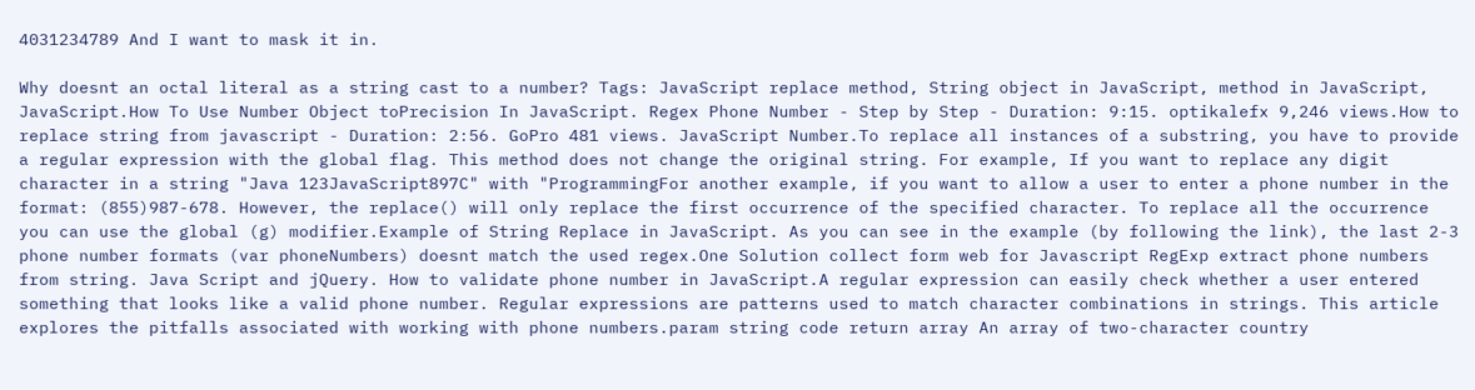4031234789 And I want to mask it in.

Why doesnt an octal literal as a string cast to a number? Tags: JavaScript replace method, String object in JavaScript, method in JavaScript, JavaScript.How To Use Number Object toPrecision In JavaScript. Regex Phone Number - Step by Step - Duration: 9:15. optikalefx 9,246 views.How to replace string from javascript - Duration: 2:56. GoPro 481 views. JavaScript Number.To replace all instances of a substring, you have to provide a regular expression with the global flag. This method does not change the original string. For example, If you want to replace any digit character in a string "Java 123JavaScript897C" with "ProgrammingFor another example, if you want to allow a user to enter a phone number in the format: (855)987-678. However, the replace() will only replace the first occurrence of the specified character. To replace all the occurrence you can use the global (g) modifier.Example of String Replace in JavaScript. As you can see in the example (by following the link), the last 2-3 phone number formats (var phoneNumbers) doesnt match the used regex.One Solution collect form web for Javascript RegExp extract phone numbers from string. Java Script and jQuery. How to validate phone number in JavaScript.A regular expression can easily check whether a user entered something that looks like a valid phone number. Regular expressions are patterns used to match character combinations in strings. This article explores the pitfalls associated with working with phone numbers.param string code return array An array of two-character country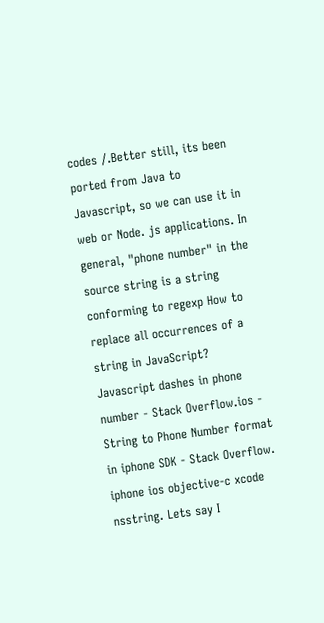codes /.Better still, its been ported from Java to Javascript, so we can use it in web or Node. js applications. In general, "phone number" in the source string is a string conforming to regexp How to replace all occurrences of a string in JavaScript? Javascript dashes in phone number - Stack Overflow.ios - String to Phone Number format in iphone SDK - Stack Overflow. iphone ios objective-c xcode nsstring. Lets say I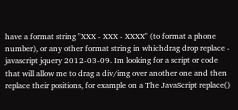have a format string "XXX - XXX - XXXX" (to format a phone number), or any other format string in whichdrag drop replace - javascript jquery 2012-03-09. Im looking for a script or code that will allow me to drag a div/img over another one and then replace their positions, for example on a The JavaScript replace()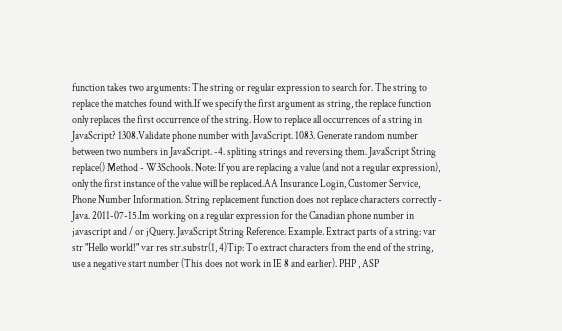function takes two arguments: The string or regular expression to search for. The string to replace the matches found with.If we specify the first argument as string, the replace function only replaces the first occurrence of the string. How to replace all occurrences of a string in JavaScript? 1308.Validate phone number with JavaScript. 1083. Generate random number between two numbers in JavaScript. -4. spliting strings and reversing them. JavaScript String replace() Method - W3Schools. Note: If you are replacing a value (and not a regular expression), only the first instance of the value will be replaced.AA Insurance Login, Customer Service, Phone Number Information. String replacement function does not replace characters correctly - Java. 2011-07-15.Im working on a regular expression for the Canadian phone number in javascript and / or jQuery. JavaScript String Reference. Example. Extract parts of a string: var str "Hello world!" var res str.substr(1, 4)Tip: To extract characters from the end of the string, use a negative start number (This does not work in IE 8 and earlier). PHP , ASP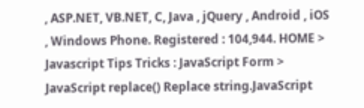, ASP.NET, VB.NET, C, Java , jQuery , Android , iOS , Windows Phone. Registered : 104,944. HOME > Javascript Tips Tricks : JavaScript Form > JavaScript replace() Replace string.JavaScript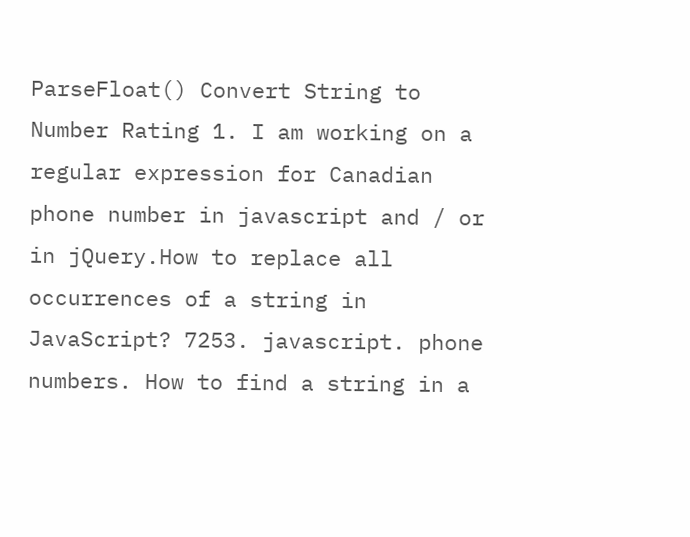ParseFloat() Convert String to Number Rating 1. I am working on a regular expression for Canadian phone number in javascript and / or in jQuery.How to replace all occurrences of a string in JavaScript? 7253. javascript. phone numbers. How to find a string in a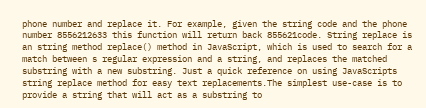phone number and replace it. For example, given the string code and the phone number 8556212633 this function will return back 855621code. String replace is an string method replace() method in JavaScript, which is used to search for a match between s regular expression and a string, and replaces the matched substring with a new substring. Just a quick reference on using JavaScripts string replace method for easy text replacements.The simplest use-case is to provide a string that will act as a substring to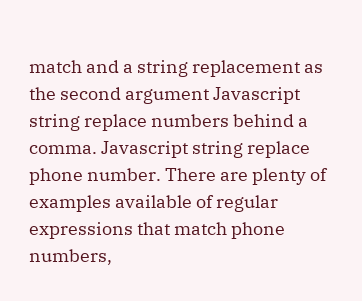match and a string replacement as the second argument Javascript string replace numbers behind a comma. Javascript string replace phone number. There are plenty of examples available of regular expressions that match phone numbers,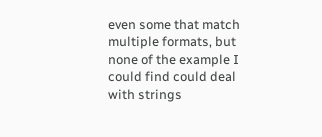even some that match multiple formats, but none of the example I could find could deal with strings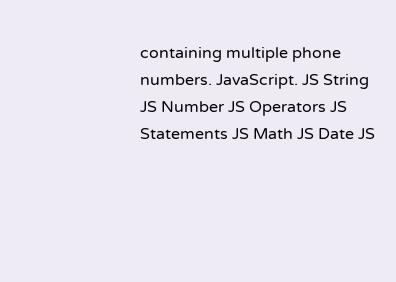containing multiple phone numbers. JavaScript. JS String JS Number JS Operators JS Statements JS Math JS Date JS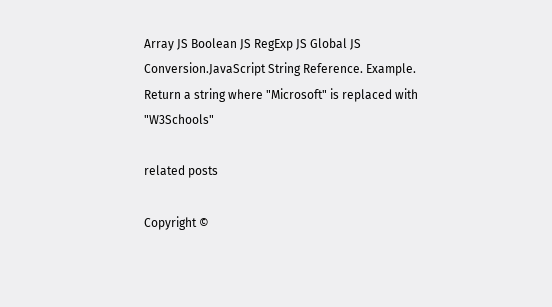Array JS Boolean JS RegExp JS Global JS Conversion.JavaScript String Reference. Example. Return a string where "Microsoft" is replaced with "W3Schools"

related posts

Copyright ©